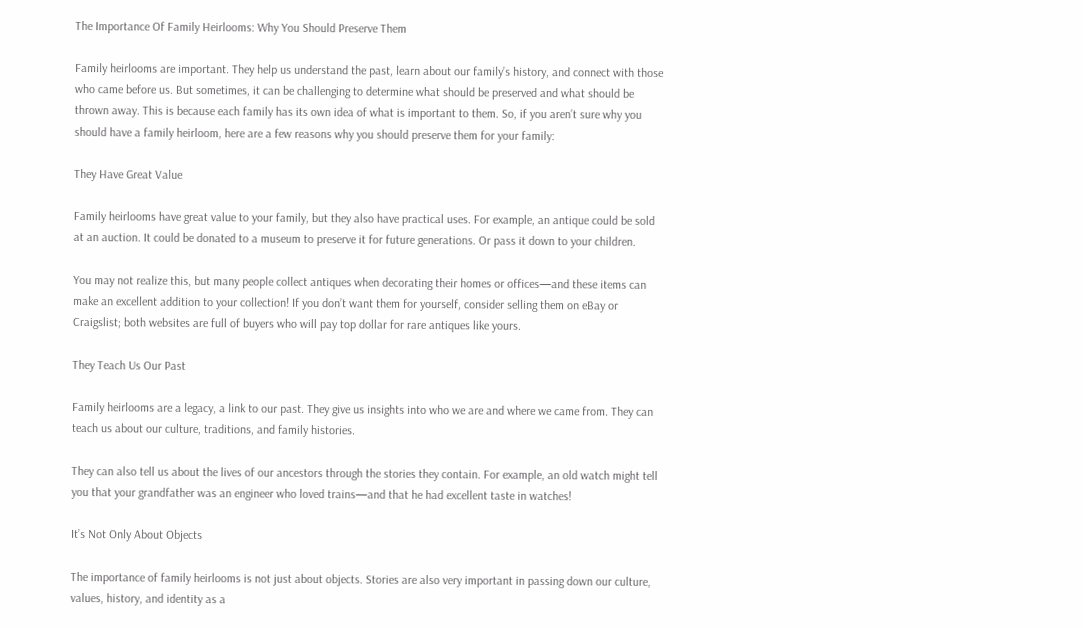The Importance Of Family Heirlooms: Why You Should Preserve Them

Family heirlooms are important. They help us understand the past, learn about our family’s history, and connect with those who came before us. But sometimes, it can be challenging to determine what should be preserved and what should be thrown away. This is because each family has its own idea of what is important to them. So, if you aren’t sure why you should have a family heirloom, here are a few reasons why you should preserve them for your family:

They Have Great Value

Family heirlooms have great value to your family, but they also have practical uses. For example, an antique could be sold at an auction. It could be donated to a museum to preserve it for future generations. Or pass it down to your children.

You may not realize this, but many people collect antiques when decorating their homes or offices—and these items can make an excellent addition to your collection! If you don’t want them for yourself, consider selling them on eBay or Craigslist; both websites are full of buyers who will pay top dollar for rare antiques like yours.

They Teach Us Our Past

Family heirlooms are a legacy, a link to our past. They give us insights into who we are and where we came from. They can teach us about our culture, traditions, and family histories.

They can also tell us about the lives of our ancestors through the stories they contain. For example, an old watch might tell you that your grandfather was an engineer who loved trains—and that he had excellent taste in watches!

It’s Not Only About Objects

The importance of family heirlooms is not just about objects. Stories are also very important in passing down our culture, values, history, and identity as a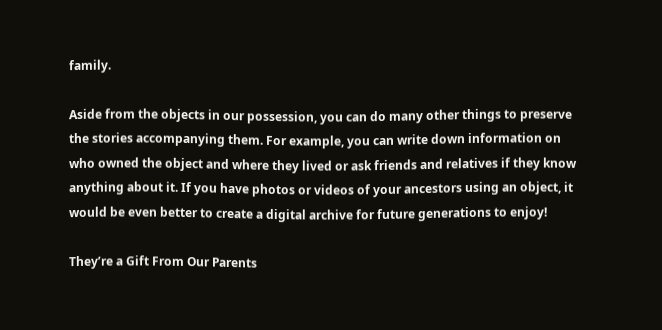family.

Aside from the objects in our possession, you can do many other things to preserve the stories accompanying them. For example, you can write down information on who owned the object and where they lived or ask friends and relatives if they know anything about it. If you have photos or videos of your ancestors using an object, it would be even better to create a digital archive for future generations to enjoy!

They’re a Gift From Our Parents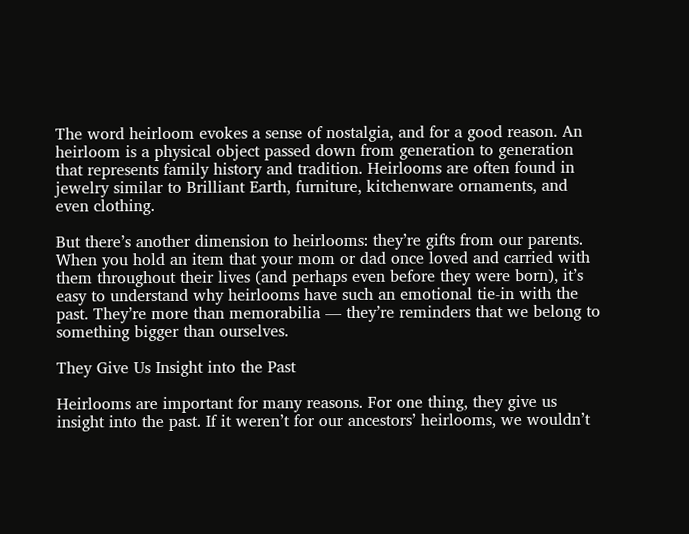The word heirloom evokes a sense of nostalgia, and for a good reason. An heirloom is a physical object passed down from generation to generation that represents family history and tradition. Heirlooms are often found in jewelry similar to Brilliant Earth, furniture, kitchenware ornaments, and even clothing.

But there’s another dimension to heirlooms: they’re gifts from our parents. When you hold an item that your mom or dad once loved and carried with them throughout their lives (and perhaps even before they were born), it’s easy to understand why heirlooms have such an emotional tie-in with the past. They’re more than memorabilia — they’re reminders that we belong to something bigger than ourselves.

They Give Us Insight into the Past

Heirlooms are important for many reasons. For one thing, they give us insight into the past. If it weren’t for our ancestors’ heirlooms, we wouldn’t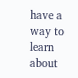have a way to learn about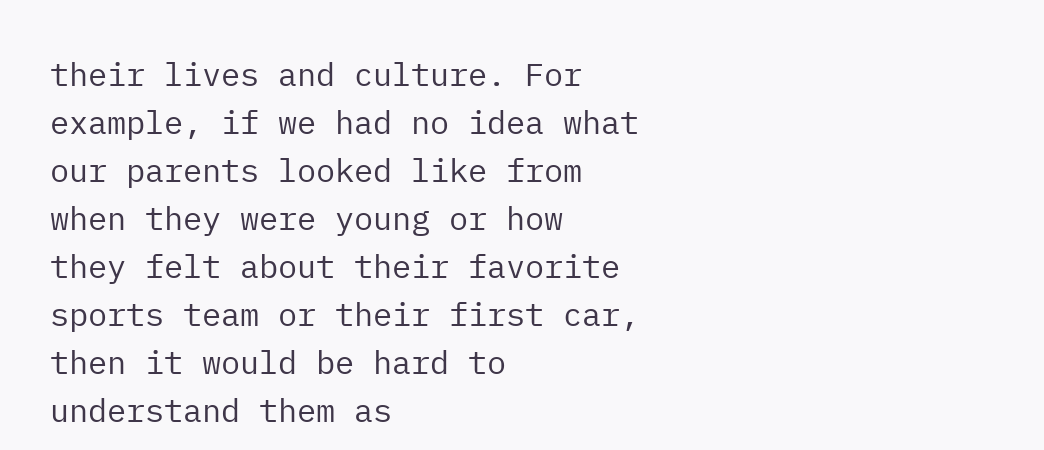their lives and culture. For example, if we had no idea what our parents looked like from when they were young or how they felt about their favorite sports team or their first car, then it would be hard to understand them as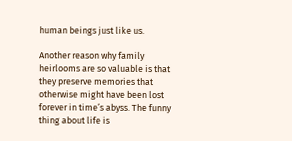human beings just like us.

Another reason why family heirlooms are so valuable is that they preserve memories that otherwise might have been lost forever in time’s abyss. The funny thing about life is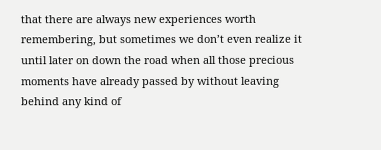that there are always new experiences worth remembering, but sometimes we don’t even realize it until later on down the road when all those precious moments have already passed by without leaving behind any kind of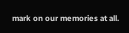mark on our memories at all.